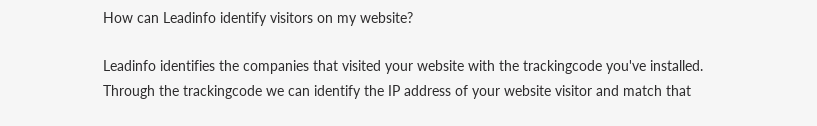How can Leadinfo identify visitors on my website?

Leadinfo identifies the companies that visited your website with the trackingcode you've installed. Through the trackingcode we can identify the IP address of your website visitor and match that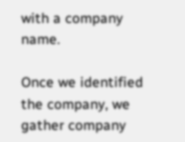with a company name.

Once we identified the company, we gather company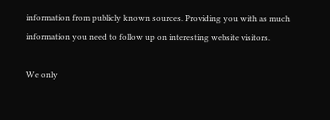information from publicly known sources. Providing you with as much information you need to follow up on interesting website visitors.

We only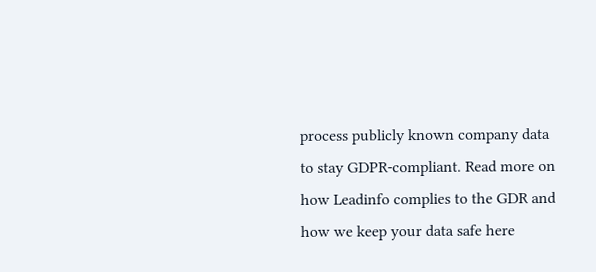process publicly known company data to stay GDPR-compliant. Read more on how Leadinfo complies to the GDR and how we keep your data safe here